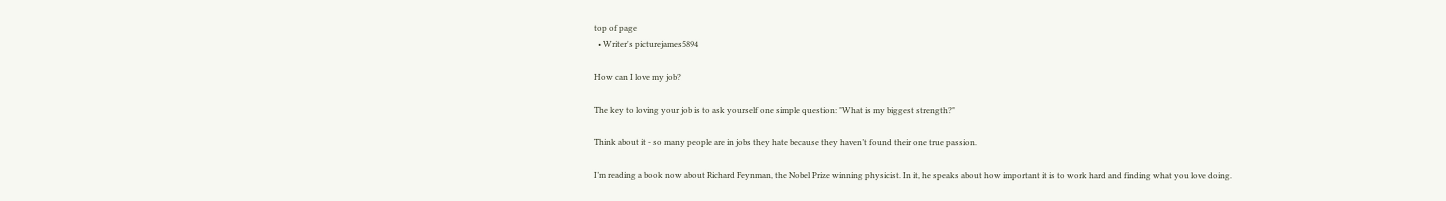top of page
  • Writer's picturejames5894

How can I love my job?

The key to loving your job is to ask yourself one simple question: "What is my biggest strength?"

Think about it - so many people are in jobs they hate because they haven’t found their one true passion.

I’m reading a book now about Richard Feynman, the Nobel Prize winning physicist. In it, he speaks about how important it is to work hard and finding what you love doing.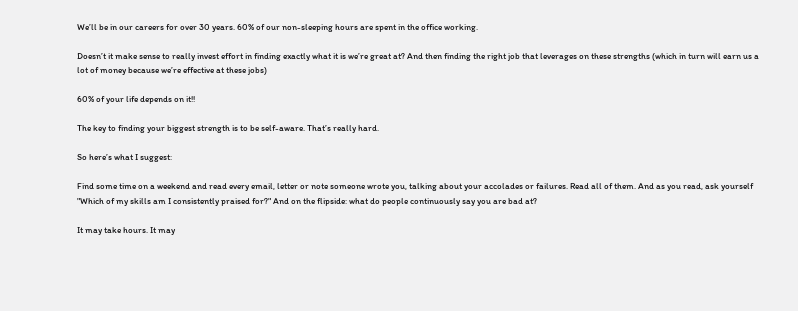We’ll be in our careers for over 30 years. 60% of our non-sleeping hours are spent in the office working.

Doesn’t it make sense to really invest effort in finding exactly what it is we’re great at? And then finding the right job that leverages on these strengths (which in turn will earn us a lot of money because we’re effective at these jobs)

60% of your life depends on it!!

The key to finding your biggest strength is to be self-aware. That’s really hard.

So here’s what I suggest:

Find some time on a weekend and read every email, letter or note someone wrote you, talking about your accolades or failures. Read all of them. And as you read, ask yourself "Which of my skills am I consistently praised for?" And on the flipside: what do people continuously say you are bad at?

It may take hours. It may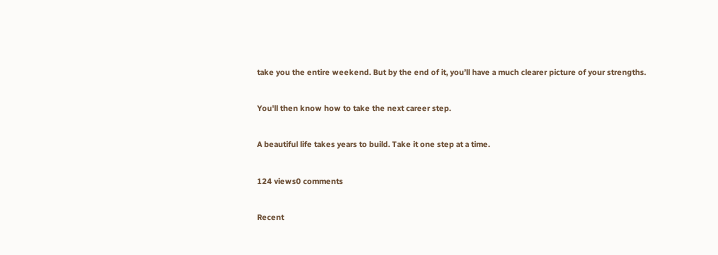take you the entire weekend. But by the end of it, you’ll have a much clearer picture of your strengths.

You'll then know how to take the next career step.

A beautiful life takes years to build. Take it one step at a time.

124 views0 comments

Recent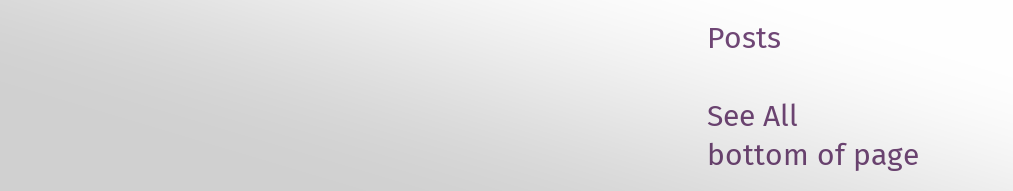Posts

See All
bottom of page